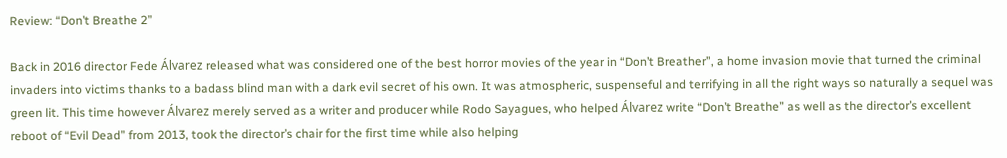Review: “Don’t Breathe 2”

Back in 2016 director Fede Álvarez released what was considered one of the best horror movies of the year in “Don’t Breather”, a home invasion movie that turned the criminal invaders into victims thanks to a badass blind man with a dark evil secret of his own. It was atmospheric, suspenseful and terrifying in all the right ways so naturally a sequel was green lit. This time however Álvarez merely served as a writer and producer while Rodo Sayagues, who helped Álvarez write “Don’t Breathe” as well as the director’s excellent reboot of “Evil Dead” from 2013, took the director’s chair for the first time while also helping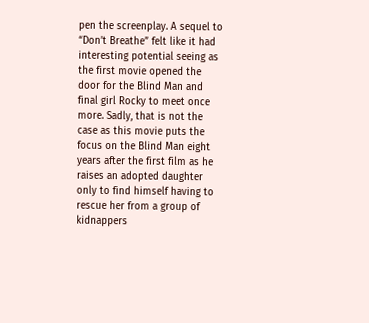pen the screenplay. A sequel to “Don’t Breathe” felt like it had interesting potential seeing as the first movie opened the door for the Blind Man and final girl Rocky to meet once more. Sadly, that is not the case as this movie puts the focus on the Blind Man eight years after the first film as he raises an adopted daughter only to find himself having to rescue her from a group of kidnappers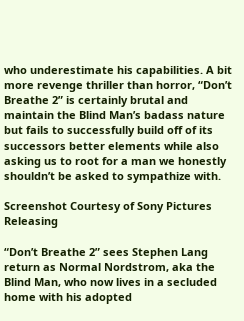who underestimate his capabilities. A bit more revenge thriller than horror, “Don’t Breathe 2” is certainly brutal and maintain the Blind Man’s badass nature but fails to successfully build off of its successors better elements while also asking us to root for a man we honestly shouldn’t be asked to sympathize with.

Screenshot Courtesy of Sony Pictures Releasing

“Don’t Breathe 2” sees Stephen Lang return as Normal Nordstrom, aka the Blind Man, who now lives in a secluded home with his adopted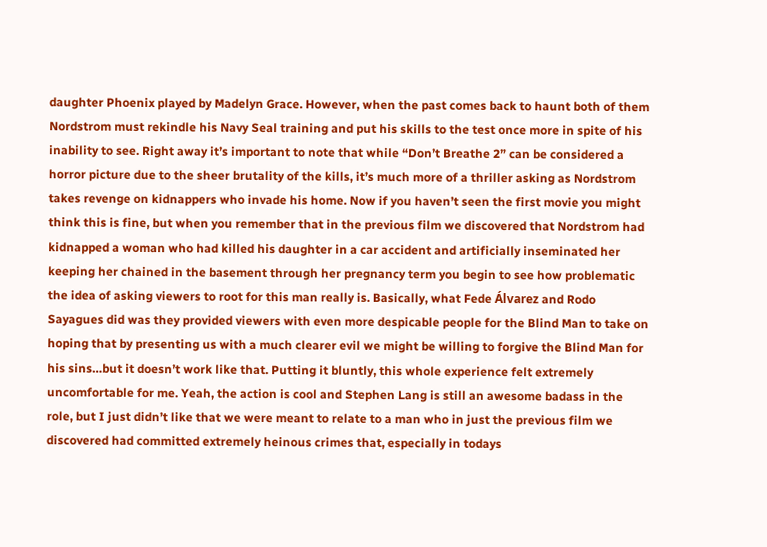daughter Phoenix played by Madelyn Grace. However, when the past comes back to haunt both of them Nordstrom must rekindle his Navy Seal training and put his skills to the test once more in spite of his inability to see. Right away it’s important to note that while “Don’t Breathe 2” can be considered a horror picture due to the sheer brutality of the kills, it’s much more of a thriller asking as Nordstrom takes revenge on kidnappers who invade his home. Now if you haven’t seen the first movie you might think this is fine, but when you remember that in the previous film we discovered that Nordstrom had kidnapped a woman who had killed his daughter in a car accident and artificially inseminated her keeping her chained in the basement through her pregnancy term you begin to see how problematic the idea of asking viewers to root for this man really is. Basically, what Fede Álvarez and Rodo Sayagues did was they provided viewers with even more despicable people for the Blind Man to take on hoping that by presenting us with a much clearer evil we might be willing to forgive the Blind Man for his sins…but it doesn’t work like that. Putting it bluntly, this whole experience felt extremely uncomfortable for me. Yeah, the action is cool and Stephen Lang is still an awesome badass in the role, but I just didn’t like that we were meant to relate to a man who in just the previous film we discovered had committed extremely heinous crimes that, especially in todays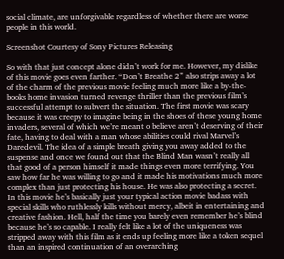social climate, are unforgivable regardless of whether there are worse people in this world.

Screenshot Courtesy of Sony Pictures Releasing

So with that just concept alone didn’t work for me. However, my dislike of this movie goes even farther. “Don’t Breathe 2” also strips away a lot of the charm of the previous movie feeling much more like a by-the-books home invasion turned revenge thriller than the previous film’s successful attempt to subvert the situation. The first movie was scary because it was creepy to imagine being in the shoes of these young home invaders, several of which we’re meant o believe aren’t deserving of their fate, having to deal with a man whose abilities could rival Marvel’s Daredevil. The idea of a simple breath giving you away added to the suspense and once we found out that the Blind Man wasn’t really all that good of a person himself it made things even more terrifying. You saw how far he was willing to go and it made his motivations much more complex than just protecting his house. He was also protecting a secret. In this movie he’s basically just your typical action movie badass with special skills who ruthlessly kills without mercy, albeit in entertaining and creative fashion. Hell, half the time you barely even remember he’s blind because he’s so capable. I really felt like a lot of the uniqueness was stripped away with this film as it ends up feeling more like a token sequel than an inspired continuation of an overarching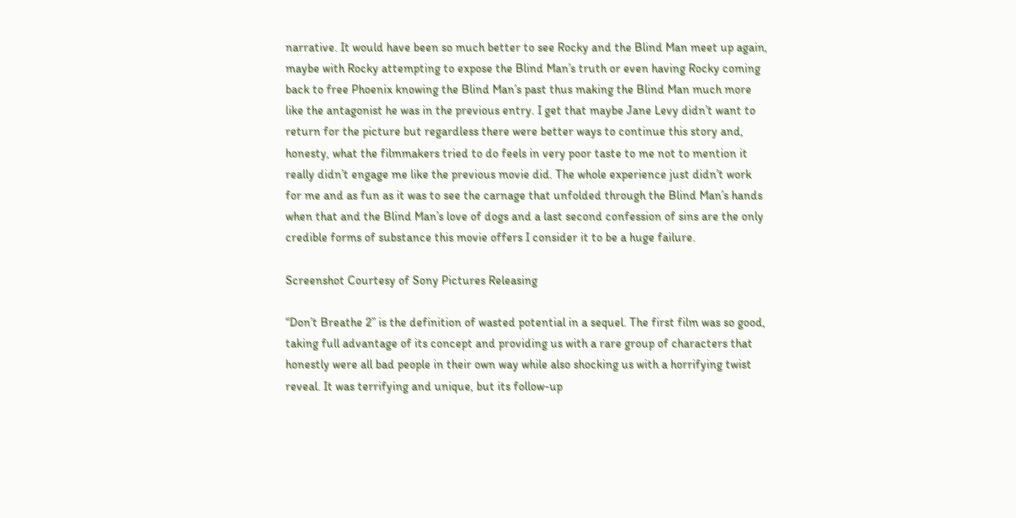narrative. It would have been so much better to see Rocky and the Blind Man meet up again, maybe with Rocky attempting to expose the Blind Man’s truth or even having Rocky coming back to free Phoenix knowing the Blind Man’s past thus making the Blind Man much more like the antagonist he was in the previous entry. I get that maybe Jane Levy didn’t want to return for the picture but regardless there were better ways to continue this story and, honesty, what the filmmakers tried to do feels in very poor taste to me not to mention it really didn’t engage me like the previous movie did. The whole experience just didn’t work for me and as fun as it was to see the carnage that unfolded through the Blind Man’s hands when that and the Blind Man’s love of dogs and a last second confession of sins are the only credible forms of substance this movie offers I consider it to be a huge failure.

Screenshot Courtesy of Sony Pictures Releasing

“Don’t Breathe 2” is the definition of wasted potential in a sequel. The first film was so good, taking full advantage of its concept and providing us with a rare group of characters that honestly were all bad people in their own way while also shocking us with a horrifying twist reveal. It was terrifying and unique, but its follow-up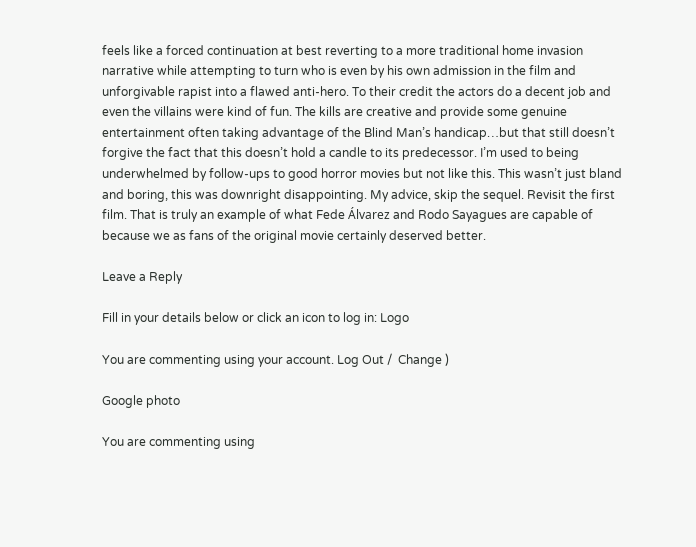feels like a forced continuation at best reverting to a more traditional home invasion narrative while attempting to turn who is even by his own admission in the film and unforgivable rapist into a flawed anti-hero. To their credit the actors do a decent job and even the villains were kind of fun. The kills are creative and provide some genuine entertainment often taking advantage of the Blind Man’s handicap…but that still doesn’t forgive the fact that this doesn’t hold a candle to its predecessor. I’m used to being underwhelmed by follow-ups to good horror movies but not like this. This wasn’t just bland and boring, this was downright disappointing. My advice, skip the sequel. Revisit the first film. That is truly an example of what Fede Álvarez and Rodo Sayagues are capable of because we as fans of the original movie certainly deserved better.

Leave a Reply

Fill in your details below or click an icon to log in: Logo

You are commenting using your account. Log Out /  Change )

Google photo

You are commenting using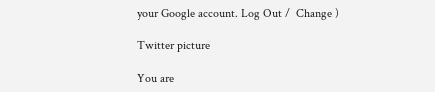your Google account. Log Out /  Change )

Twitter picture

You are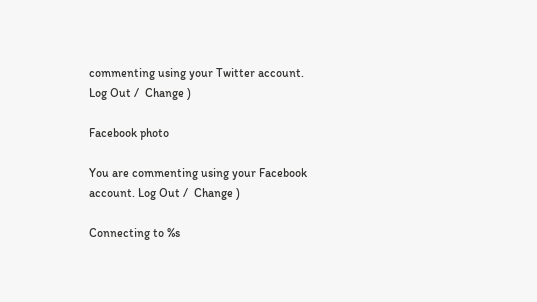commenting using your Twitter account. Log Out /  Change )

Facebook photo

You are commenting using your Facebook account. Log Out /  Change )

Connecting to %s